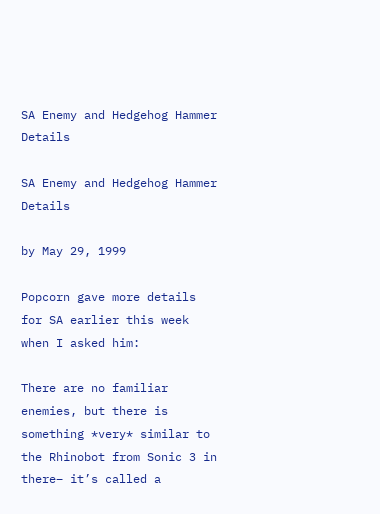SA Enemy and Hedgehog Hammer Details

SA Enemy and Hedgehog Hammer Details

by May 29, 1999

Popcorn gave more details for SA earlier this week when I asked him:

There are no familiar enemies, but there is something *very* similar to the Rhinobot from Sonic 3 in there– it’s called a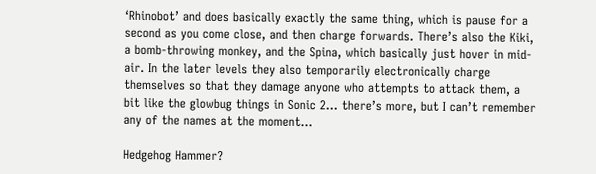‘Rhinobot’ and does basically exactly the same thing, which is pause for a second as you come close, and then charge forwards. There’s also the Kiki, a bomb-throwing monkey, and the Spina, which basically just hover in mid-air. In the later levels they also temporarily electronically charge themselves so that they damage anyone who attempts to attack them, a bit like the glowbug things in Sonic 2… there’s more, but I can’t remember any of the names at the moment…

Hedgehog Hammer?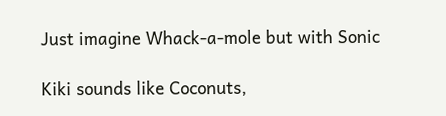Just imagine Whack-a-mole but with Sonic

Kiki sounds like Coconuts,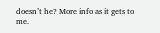doesn’t he? More info as it gets to me.